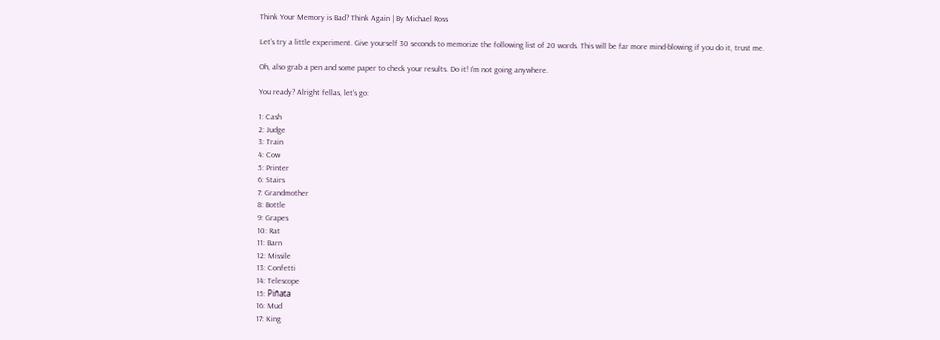Think Your Memory is Bad? Think Again | By Michael Ross

Let’s try a little experiment. Give yourself 30 seconds to memorize the following list of 20 words. This will be far more mind-blowing if you do it, trust me.

Oh, also grab a pen and some paper to check your results. Do it! I’m not going anywhere.

You ready? Alright fellas, let’s go:

1: Cash
2: Judge
3: Train
4: Cow
5: Printer
6: Stairs
7: Grandmother
8: Bottle
9: Grapes
10: Rat
11: Barn
12: Missile
13: Confetti
14: Telescope
15: Piñata
16: Mud
17: King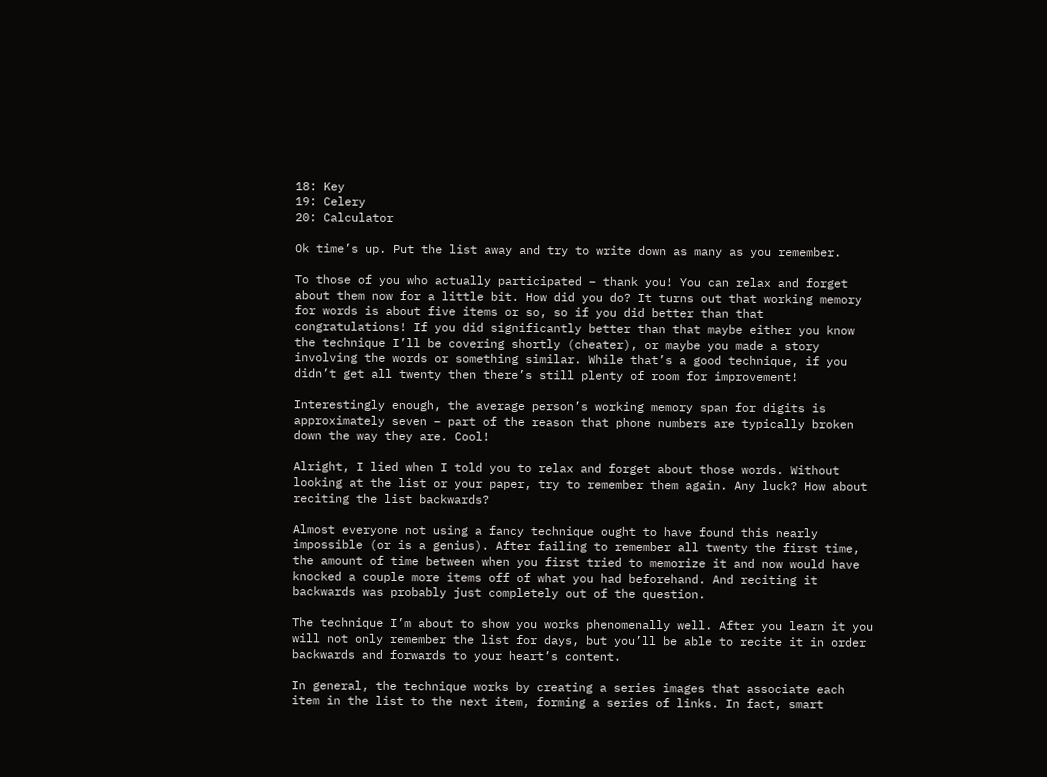18: Key
19: Celery
20: Calculator

Ok time’s up. Put the list away and try to write down as many as you remember.

To those of you who actually participated – thank you! You can relax and forget about them now for a little bit. How did you do? It turns out that working memory for words is about five items or so, so if you did better than that congratulations! If you did significantly better than that maybe either you know the technique I’ll be covering shortly (cheater), or maybe you made a story involving the words or something similar. While that’s a good technique, if you didn’t get all twenty then there’s still plenty of room for improvement!

Interestingly enough, the average person’s working memory span for digits is approximately seven – part of the reason that phone numbers are typically broken down the way they are. Cool!

Alright, I lied when I told you to relax and forget about those words. Without looking at the list or your paper, try to remember them again. Any luck? How about reciting the list backwards?

Almost everyone not using a fancy technique ought to have found this nearly impossible (or is a genius). After failing to remember all twenty the first time, the amount of time between when you first tried to memorize it and now would have knocked a couple more items off of what you had beforehand. And reciting it backwards was probably just completely out of the question.

The technique I’m about to show you works phenomenally well. After you learn it you will not only remember the list for days, but you’ll be able to recite it in order backwards and forwards to your heart’s content.

In general, the technique works by creating a series images that associate each item in the list to the next item, forming a series of links. In fact, smart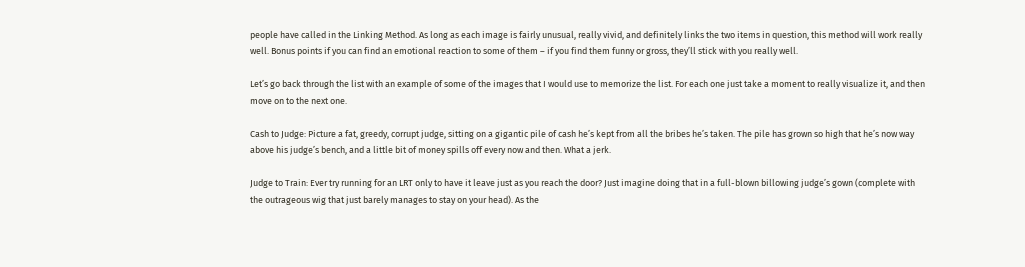people have called in the Linking Method. As long as each image is fairly unusual, really vivid, and definitely links the two items in question, this method will work really well. Bonus points if you can find an emotional reaction to some of them – if you find them funny or gross, they’ll stick with you really well.

Let’s go back through the list with an example of some of the images that I would use to memorize the list. For each one just take a moment to really visualize it, and then move on to the next one.

Cash to Judge: Picture a fat, greedy, corrupt judge, sitting on a gigantic pile of cash he’s kept from all the bribes he’s taken. The pile has grown so high that he’s now way above his judge’s bench, and a little bit of money spills off every now and then. What a jerk.

Judge to Train: Ever try running for an LRT only to have it leave just as you reach the door? Just imagine doing that in a full-blown billowing judge’s gown (complete with the outrageous wig that just barely manages to stay on your head). As the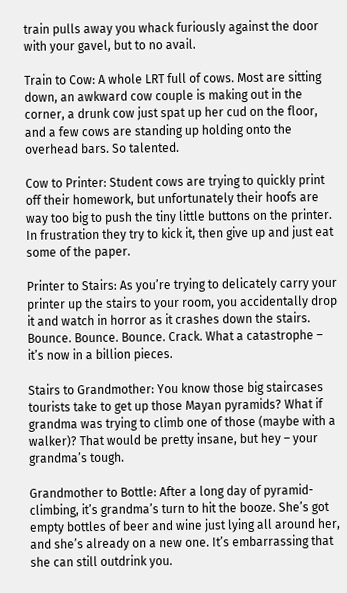train pulls away you whack furiously against the door with your gavel, but to no avail.

Train to Cow: A whole LRT full of cows. Most are sitting down, an awkward cow couple is making out in the corner, a drunk cow just spat up her cud on the floor, and a few cows are standing up holding onto the overhead bars. So talented.

Cow to Printer: Student cows are trying to quickly print off their homework, but unfortunately their hoofs are way too big to push the tiny little buttons on the printer. In frustration they try to kick it, then give up and just eat some of the paper.

Printer to Stairs: As you’re trying to delicately carry your printer up the stairs to your room, you accidentally drop it and watch in horror as it crashes down the stairs. Bounce. Bounce. Bounce. Crack. What a catastrophe – it’s now in a billion pieces.

Stairs to Grandmother: You know those big staircases tourists take to get up those Mayan pyramids? What if grandma was trying to climb one of those (maybe with a walker)? That would be pretty insane, but hey – your grandma’s tough.

Grandmother to Bottle: After a long day of pyramid-climbing, it’s grandma’s turn to hit the booze. She’s got empty bottles of beer and wine just lying all around her, and she’s already on a new one. It’s embarrassing that she can still outdrink you.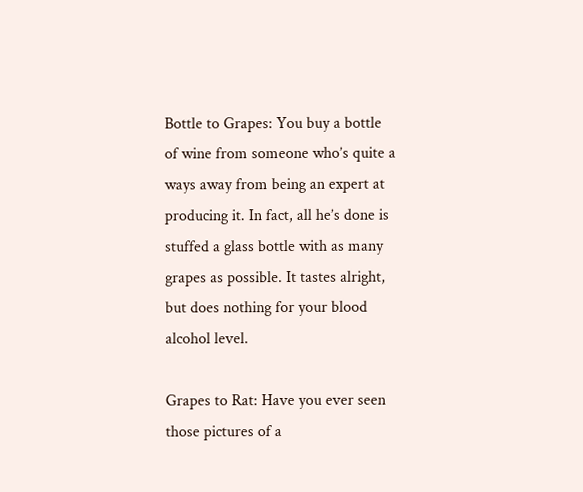Bottle to Grapes: You buy a bottle of wine from someone who’s quite a ways away from being an expert at producing it. In fact, all he’s done is stuffed a glass bottle with as many grapes as possible. It tastes alright, but does nothing for your blood alcohol level.

Grapes to Rat: Have you ever seen those pictures of a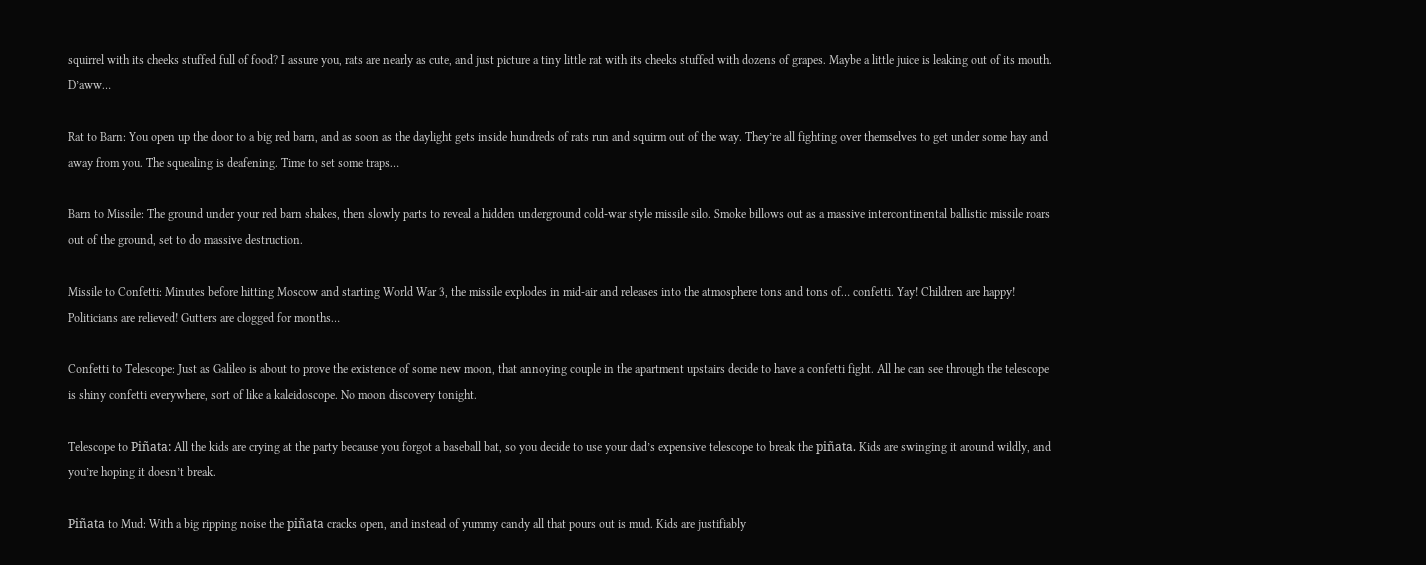squirrel with its cheeks stuffed full of food? I assure you, rats are nearly as cute, and just picture a tiny little rat with its cheeks stuffed with dozens of grapes. Maybe a little juice is leaking out of its mouth. D’aww…

Rat to Barn: You open up the door to a big red barn, and as soon as the daylight gets inside hundreds of rats run and squirm out of the way. They’re all fighting over themselves to get under some hay and away from you. The squealing is deafening. Time to set some traps…

Barn to Missile: The ground under your red barn shakes, then slowly parts to reveal a hidden underground cold-war style missile silo. Smoke billows out as a massive intercontinental ballistic missile roars out of the ground, set to do massive destruction.

Missile to Confetti: Minutes before hitting Moscow and starting World War 3, the missile explodes in mid-air and releases into the atmosphere tons and tons of… confetti. Yay! Children are happy! Politicians are relieved! Gutters are clogged for months…

Confetti to Telescope: Just as Galileo is about to prove the existence of some new moon, that annoying couple in the apartment upstairs decide to have a confetti fight. All he can see through the telescope is shiny confetti everywhere, sort of like a kaleidoscope. No moon discovery tonight.

Telescope to Piñata: All the kids are crying at the party because you forgot a baseball bat, so you decide to use your dad’s expensive telescope to break the piñata. Kids are swinging it around wildly, and you’re hoping it doesn’t break.

Piñata to Mud: With a big ripping noise the piñata cracks open, and instead of yummy candy all that pours out is mud. Kids are justifiably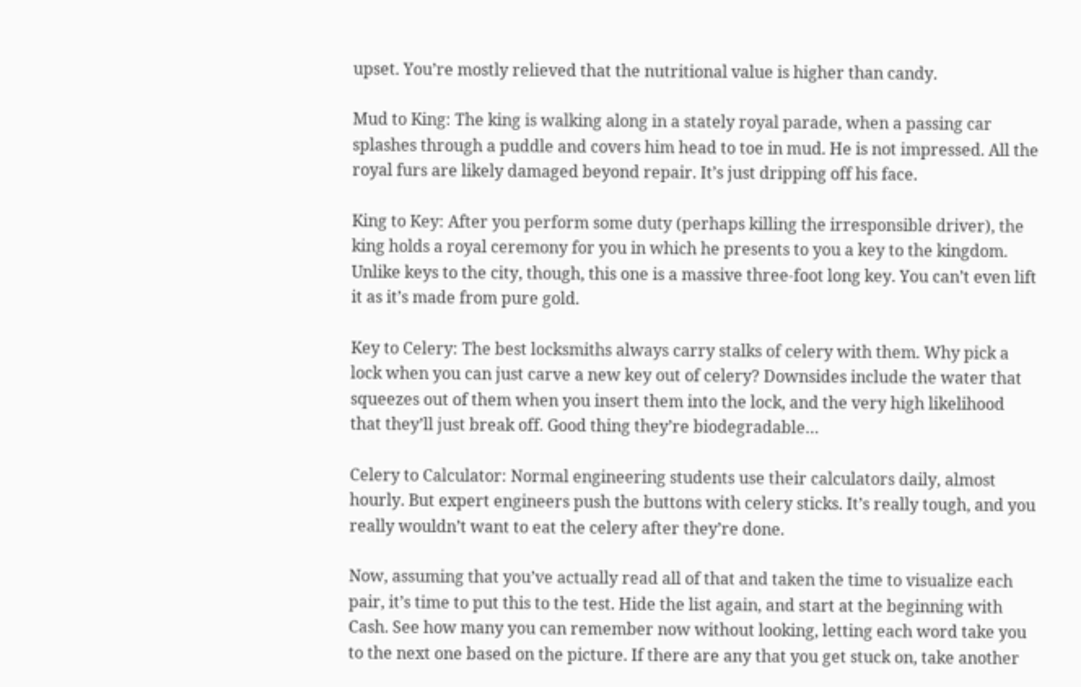upset. You’re mostly relieved that the nutritional value is higher than candy.

Mud to King: The king is walking along in a stately royal parade, when a passing car splashes through a puddle and covers him head to toe in mud. He is not impressed. All the royal furs are likely damaged beyond repair. It’s just dripping off his face.

King to Key: After you perform some duty (perhaps killing the irresponsible driver), the king holds a royal ceremony for you in which he presents to you a key to the kingdom. Unlike keys to the city, though, this one is a massive three-foot long key. You can’t even lift it as it’s made from pure gold.

Key to Celery: The best locksmiths always carry stalks of celery with them. Why pick a lock when you can just carve a new key out of celery? Downsides include the water that squeezes out of them when you insert them into the lock, and the very high likelihood that they’ll just break off. Good thing they’re biodegradable…

Celery to Calculator: Normal engineering students use their calculators daily, almost hourly. But expert engineers push the buttons with celery sticks. It’s really tough, and you really wouldn’t want to eat the celery after they’re done.

Now, assuming that you’ve actually read all of that and taken the time to visualize each pair, it’s time to put this to the test. Hide the list again, and start at the beginning with Cash. See how many you can remember now without looking, letting each word take you to the next one based on the picture. If there are any that you get stuck on, take another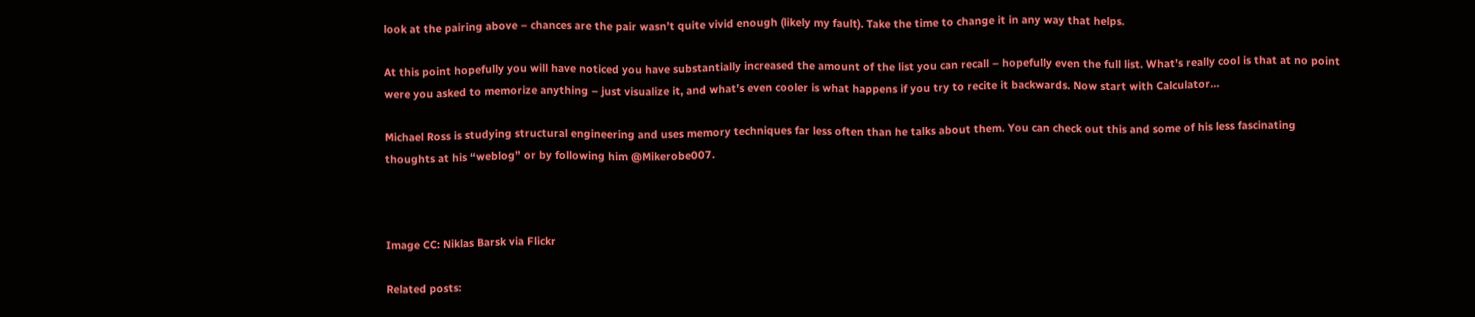look at the pairing above – chances are the pair wasn’t quite vivid enough (likely my fault). Take the time to change it in any way that helps.

At this point hopefully you will have noticed you have substantially increased the amount of the list you can recall – hopefully even the full list. What’s really cool is that at no point were you asked to memorize anything – just visualize it, and what’s even cooler is what happens if you try to recite it backwards. Now start with Calculator…

Michael Ross is studying structural engineering and uses memory techniques far less often than he talks about them. You can check out this and some of his less fascinating thoughts at his “weblog” or by following him @Mikerobe007.



Image CC: Niklas Barsk via Flickr

Related posts: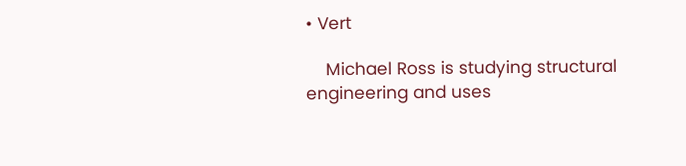• Vert

    Michael Ross is studying structural engineering and uses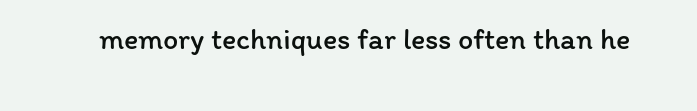memory techniques far less often than he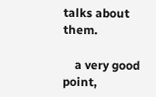talks about them.

    a very good point,